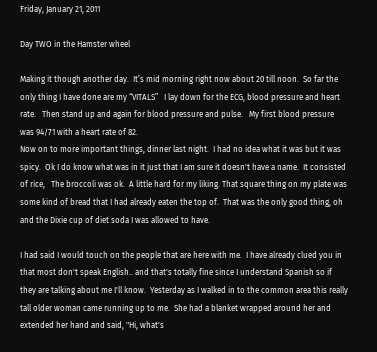Friday, January 21, 2011

Day TWO in the Hamster wheel

Making it though another day.  It’s mid morning right now about 20 till noon.  So far the only thing I have done are my “VITALS”   I lay down for the ECG, blood pressure and heart rate.   Then stand up and again for blood pressure and pulse.   My first blood pressure was 94/71 with a heart rate of 82.
Now on to more important things, dinner last night.  I had no idea what it was but it was spicy.  Ok I do know what was in it just that I am sure it doesn't have a name.  It consisted of rice,   The broccoli was ok.  A little hard for my liking. That square thing on my plate was some kind of bread that I had already eaten the top of.  That was the only good thing, oh and the Dixie cup of diet soda I was allowed to have.

I had said I would touch on the people that are here with me.  I have already clued you in that most don't speak English.. and that's totally fine since I understand Spanish so if they are talking about me I'll know.  Yesterday as I walked in to the common area this really tall older woman came running up to me.  She had a blanket wrapped around her and extended her hand and said, "Hi, what's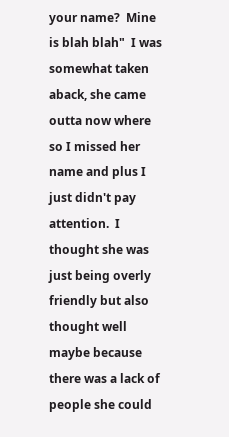your name?  Mine is blah blah"  I was somewhat taken aback, she came outta now where so I missed her name and plus I just didn't pay attention.  I thought she was just being overly friendly but also thought well maybe because there was a lack of people she could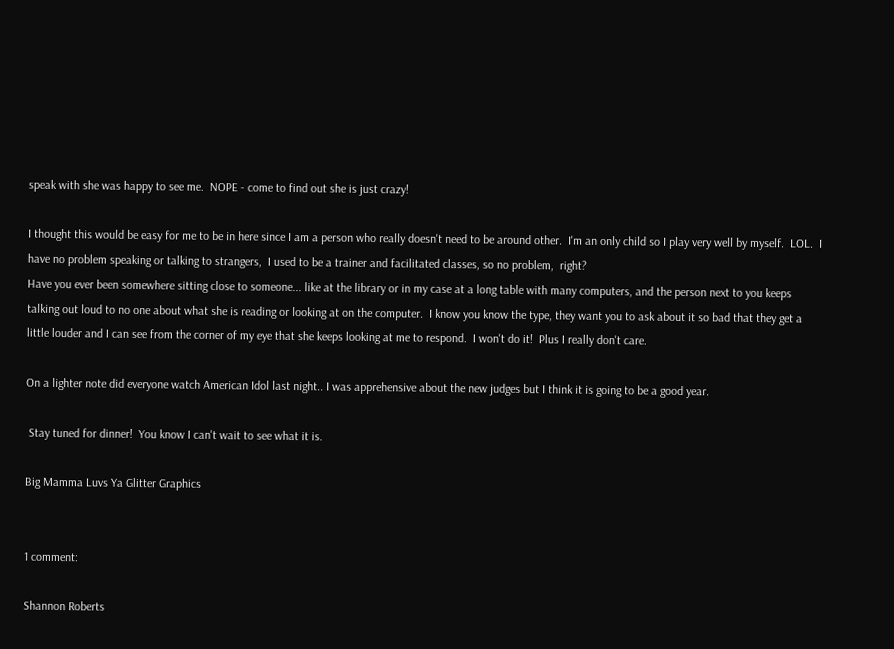speak with she was happy to see me.  NOPE - come to find out she is just crazy!

I thought this would be easy for me to be in here since I am a person who really doesn't need to be around other.  I'm an only child so I play very well by myself.  LOL.  I have no problem speaking or talking to strangers,  I used to be a trainer and facilitated classes, so no problem,  right?
Have you ever been somewhere sitting close to someone... like at the library or in my case at a long table with many computers, and the person next to you keeps talking out loud to no one about what she is reading or looking at on the computer.  I know you know the type, they want you to ask about it so bad that they get a little louder and I can see from the corner of my eye that she keeps looking at me to respond.  I won't do it!  Plus I really don't care.

On a lighter note did everyone watch American Idol last night.. I was apprehensive about the new judges but I think it is going to be a good year.

 Stay tuned for dinner!  You know I can't wait to see what it is.

Big Mamma Luvs Ya Glitter Graphics


1 comment:

Shannon Roberts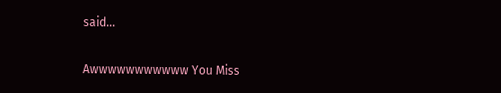said...

Awwwwwwwwwww You Miss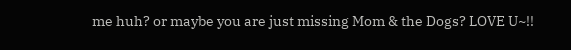me huh? or maybe you are just missing Mom & the Dogs? LOVE U~!!